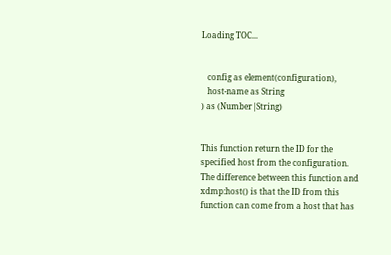Loading TOC...


   config as element(configuration),
   host-name as String
) as (Number|String)


This function return the ID for the specified host from the configuration. The difference between this function and xdmp:host() is that the ID from this function can come from a host that has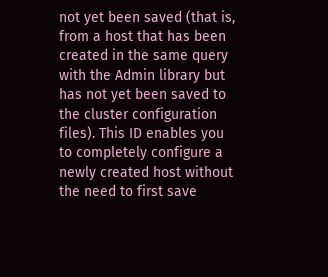not yet been saved (that is, from a host that has been created in the same query with the Admin library but has not yet been saved to the cluster configuration files). This ID enables you to completely configure a newly created host without the need to first save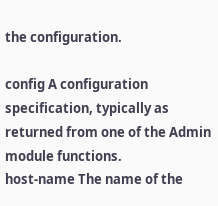the configuration.

config A configuration specification, typically as returned from one of the Admin module functions.
host-name The name of the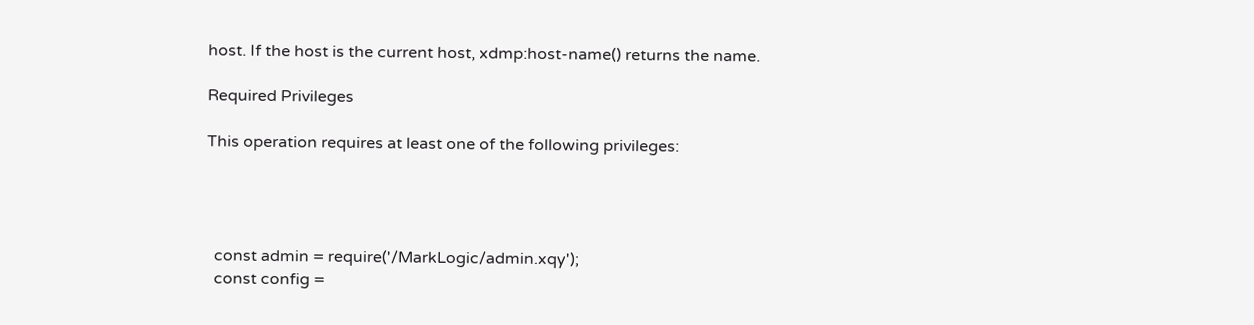host. If the host is the current host, xdmp:host-name() returns the name.

Required Privileges

This operation requires at least one of the following privileges:




  const admin = require('/MarkLogic/admin.xqy');
  const config =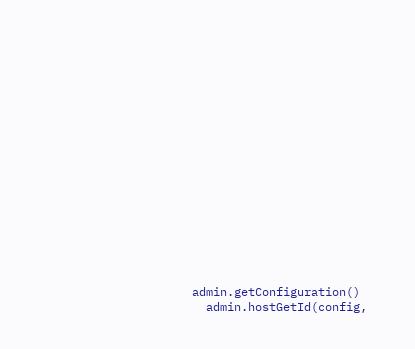admin.getConfiguration()
  admin.hostGetId(config,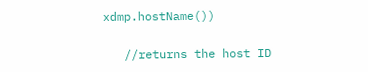xdmp.hostName())

   //returns the host ID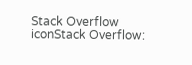Stack Overflow iconStack Overflow: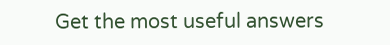Get the most useful answers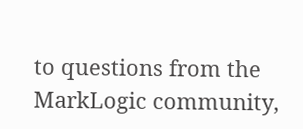to questions from the MarkLogic community,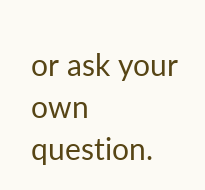or ask your own question.